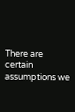There are certain assumptions we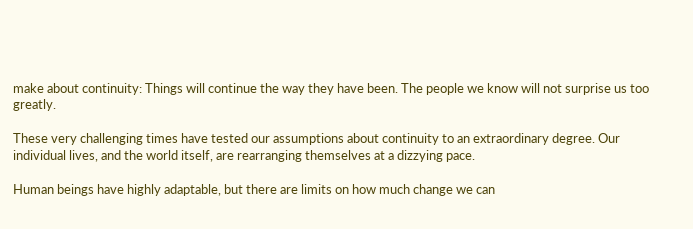make about continuity: Things will continue the way they have been. The people we know will not surprise us too greatly.

These very challenging times have tested our assumptions about continuity to an extraordinary degree. Our individual lives, and the world itself, are rearranging themselves at a dizzying pace.

Human beings have highly adaptable, but there are limits on how much change we can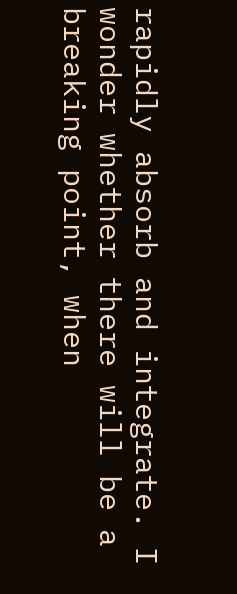rapidly absorb and integrate. I wonder whether there will be a breaking point, when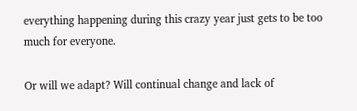everything happening during this crazy year just gets to be too much for everyone.

Or will we adapt? Will continual change and lack of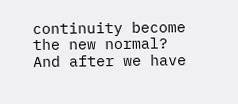continuity become the new normal? And after we have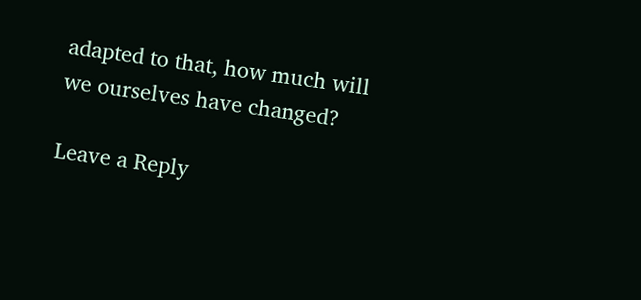adapted to that, how much will we ourselves have changed?

Leave a Reply